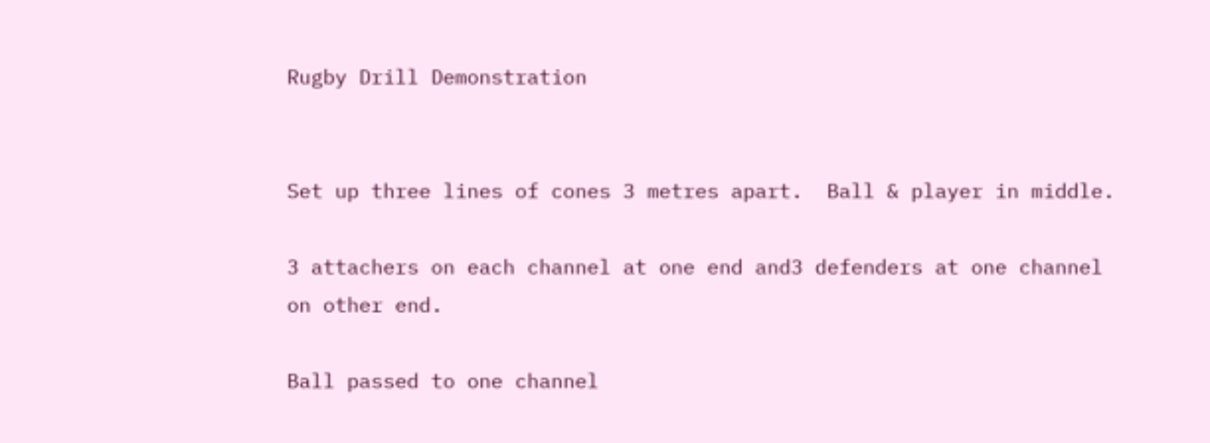Rugby Drill Demonstration


Set up three lines of cones 3 metres apart.  Ball & player in middle.

3 attachers on each channel at one end and3 defenders at one channel on other end.

Ball passed to one channel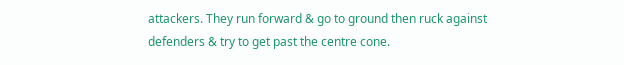attackers. They run forward & go to ground then ruck against defenders & try to get past the centre cone.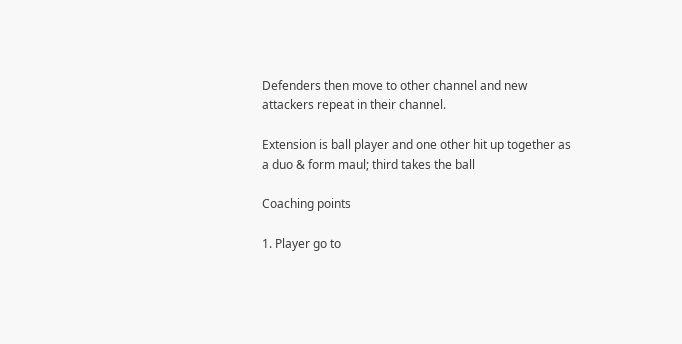Defenders then move to other channel and new attackers repeat in their channel.

Extension is ball player and one other hit up together as a duo & form maul; third takes the ball

Coaching points

1. Player go to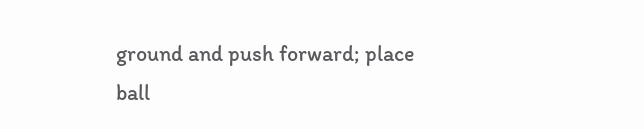ground and push forward; place ball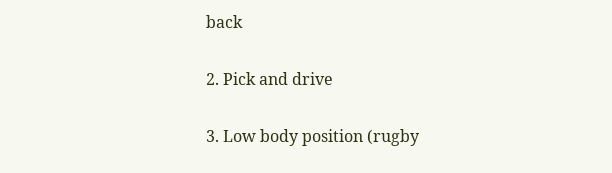back

2. Pick and drive

3. Low body position (rugby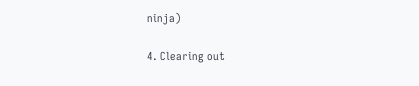ninja)

4. Clearing out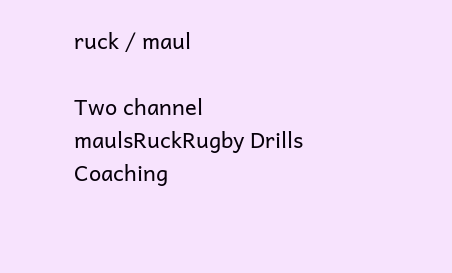ruck / maul

Two channel maulsRuckRugby Drills Coaching